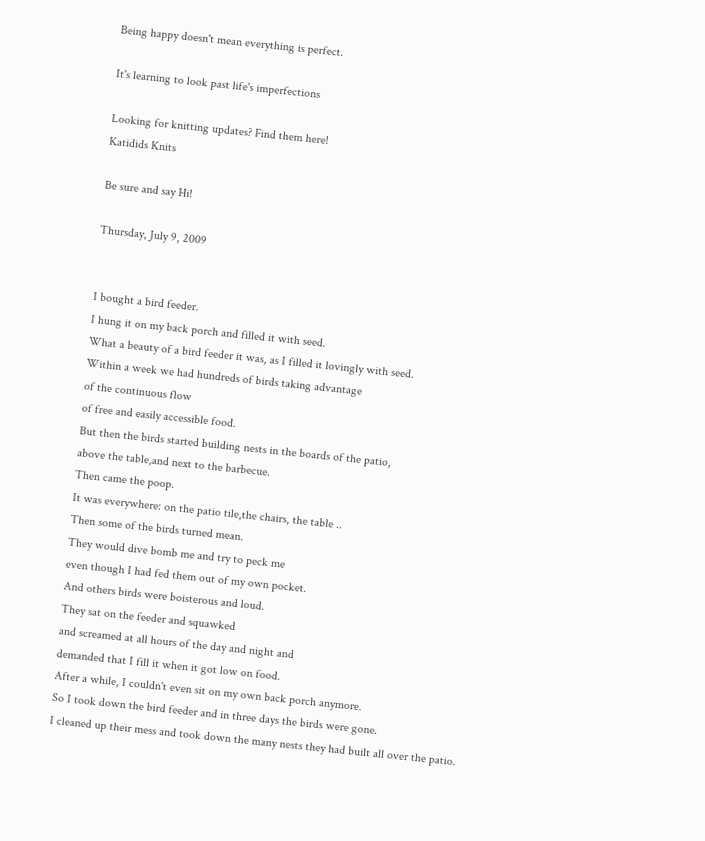Being happy doesn't mean everything is perfect.

It's learning to look past life's imperfections

Looking for knitting updates? Find them here!
Katidids Knits

Be sure and say Hi!

Thursday, July 9, 2009


I bought a bird feeder.
I hung it on my back porch and filled it with seed.
What a beauty of a bird feeder it was, as I filled it lovingly with seed.
Within a week we had hundreds of birds taking advantage
of the continuous flow
of free and easily accessible food.
But then the birds started building nests in the boards of the patio,
above the table,and next to the barbecue.
Then came the poop.
It was everywhere: on the patio tile,the chairs, the table ..
Then some of the birds turned mean.
They would dive bomb me and try to peck me
even though I had fed them out of my own pocket.
And others birds were boisterous and loud.
They sat on the feeder and squawked
and screamed at all hours of the day and night and
demanded that I fill it when it got low on food.
After a while, I couldn't even sit on my own back porch anymore.
So I took down the bird feeder and in three days the birds were gone.
I cleaned up their mess and took down the many nests they had built all over the patio.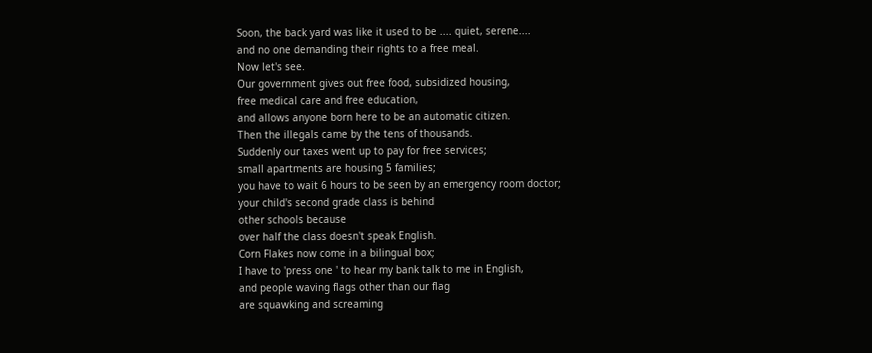Soon, the back yard was like it used to be .... quiet, serene....
and no one demanding their rights to a free meal.
Now let's see.
Our government gives out free food, subsidized housing,
free medical care and free education,
and allows anyone born here to be an automatic citizen.
Then the illegals came by the tens of thousands.
Suddenly our taxes went up to pay for free services;
small apartments are housing 5 families;
you have to wait 6 hours to be seen by an emergency room doctor;
your child's second grade class is behind
other schools because
over half the class doesn't speak English.
Corn Flakes now come in a bilingual box;
I have to 'press one ' to hear my bank talk to me in English,
and people waving flags other than our flag
are squawking and screaming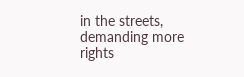in the streets,
demanding more rights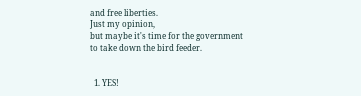and free liberties.
Just my opinion,
but maybe it's time for the government
to take down the bird feeder.


  1. YES!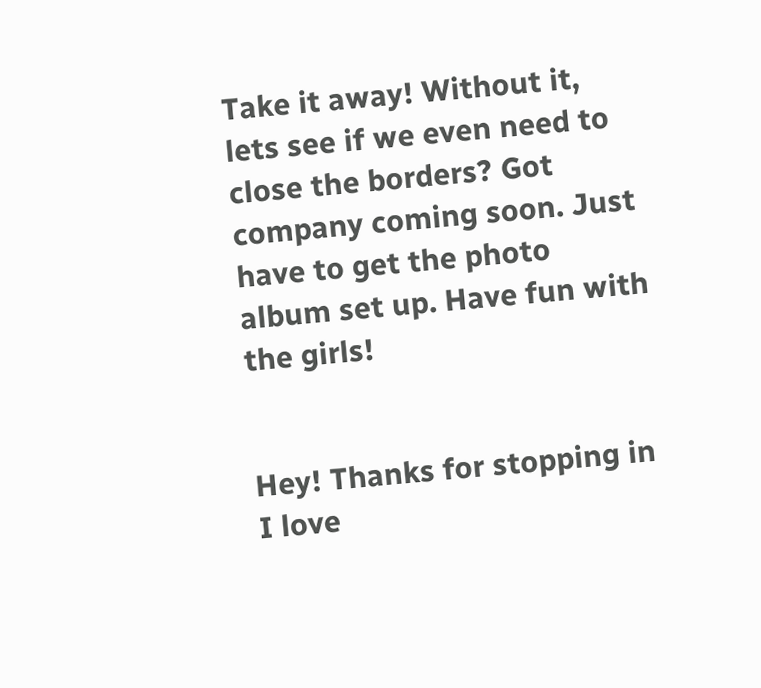Take it away! Without it, lets see if we even need to close the borders? Got company coming soon. Just have to get the photo album set up. Have fun with the girls!


Hey! Thanks for stopping in I love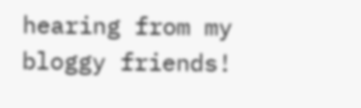hearing from my bloggy friends!